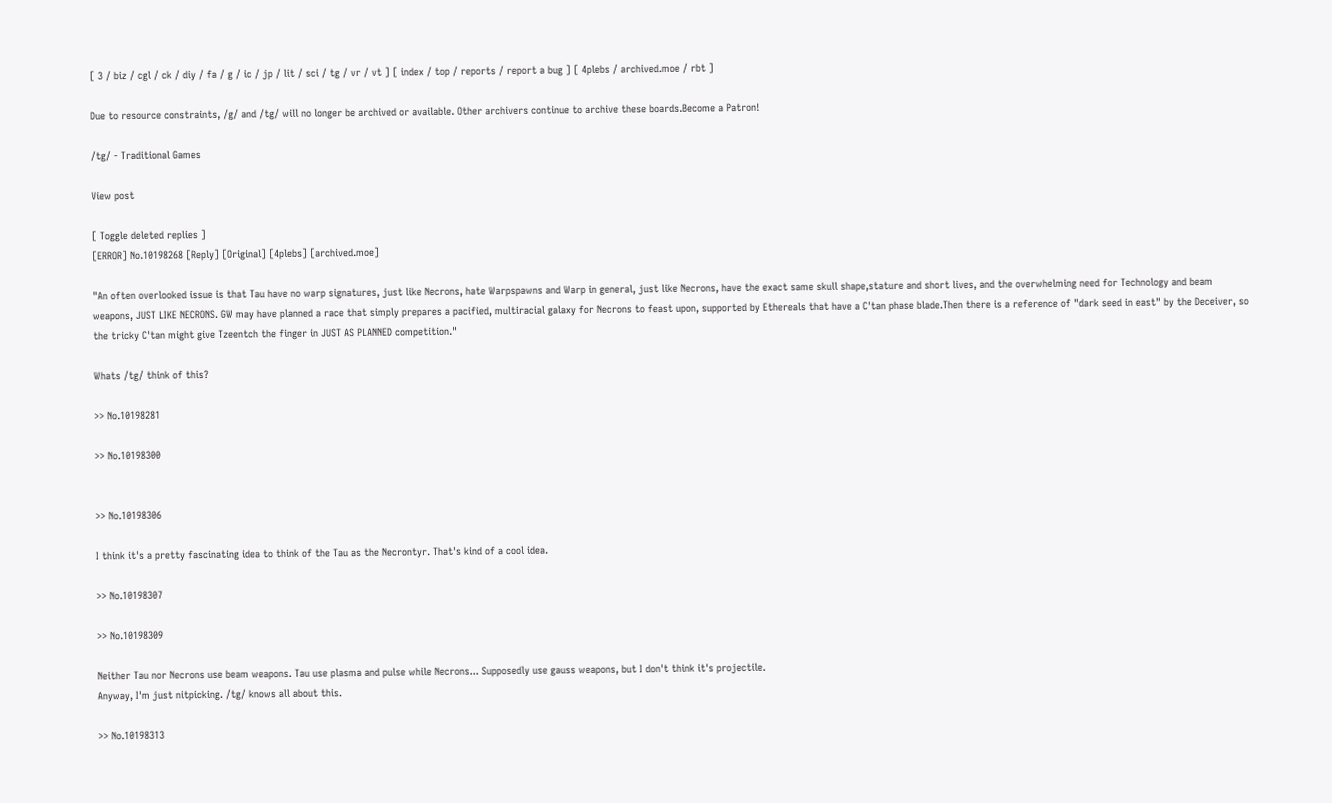[ 3 / biz / cgl / ck / diy / fa / g / ic / jp / lit / sci / tg / vr / vt ] [ index / top / reports / report a bug ] [ 4plebs / archived.moe / rbt ]

Due to resource constraints, /g/ and /tg/ will no longer be archived or available. Other archivers continue to archive these boards.Become a Patron!

/tg/ - Traditional Games

View post

[ Toggle deleted replies ]
[ERROR] No.10198268 [Reply] [Original] [4plebs] [archived.moe]

"An often overlooked issue is that Tau have no warp signatures, just like Necrons, hate Warpspawns and Warp in general, just like Necrons, have the exact same skull shape,stature and short lives, and the overwhelming need for Technology and beam weapons, JUST LIKE NECRONS. GW may have planned a race that simply prepares a pacified, multiracial galaxy for Necrons to feast upon, supported by Ethereals that have a C'tan phase blade.Then there is a reference of "dark seed in east" by the Deceiver, so the tricky C'tan might give Tzeentch the finger in JUST AS PLANNED competition."

Whats /tg/ think of this?

>> No.10198281

>> No.10198300


>> No.10198306

I think it's a pretty fascinating idea to think of the Tau as the Necrontyr. That's kind of a cool idea.

>> No.10198307

>> No.10198309

Neither Tau nor Necrons use beam weapons. Tau use plasma and pulse while Necrons... Supposedly use gauss weapons, but I don't think it's projectile.
Anyway, I'm just nitpicking. /tg/ knows all about this.

>> No.10198313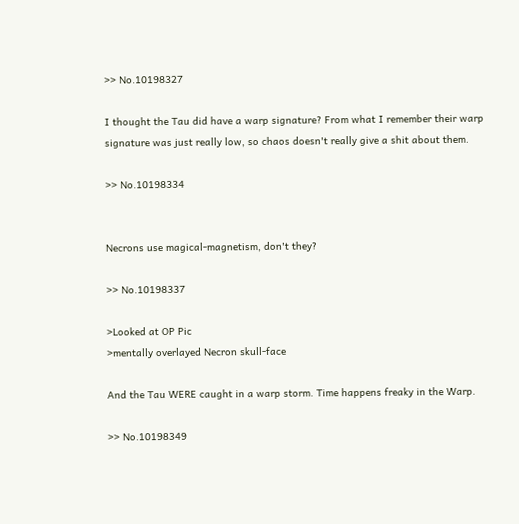>> No.10198327

I thought the Tau did have a warp signature? From what I remember their warp signature was just really low, so chaos doesn't really give a shit about them.

>> No.10198334


Necrons use magical-magnetism, don't they?

>> No.10198337

>Looked at OP Pic
>mentally overlayed Necron skull-face

And the Tau WERE caught in a warp storm. Time happens freaky in the Warp.

>> No.10198349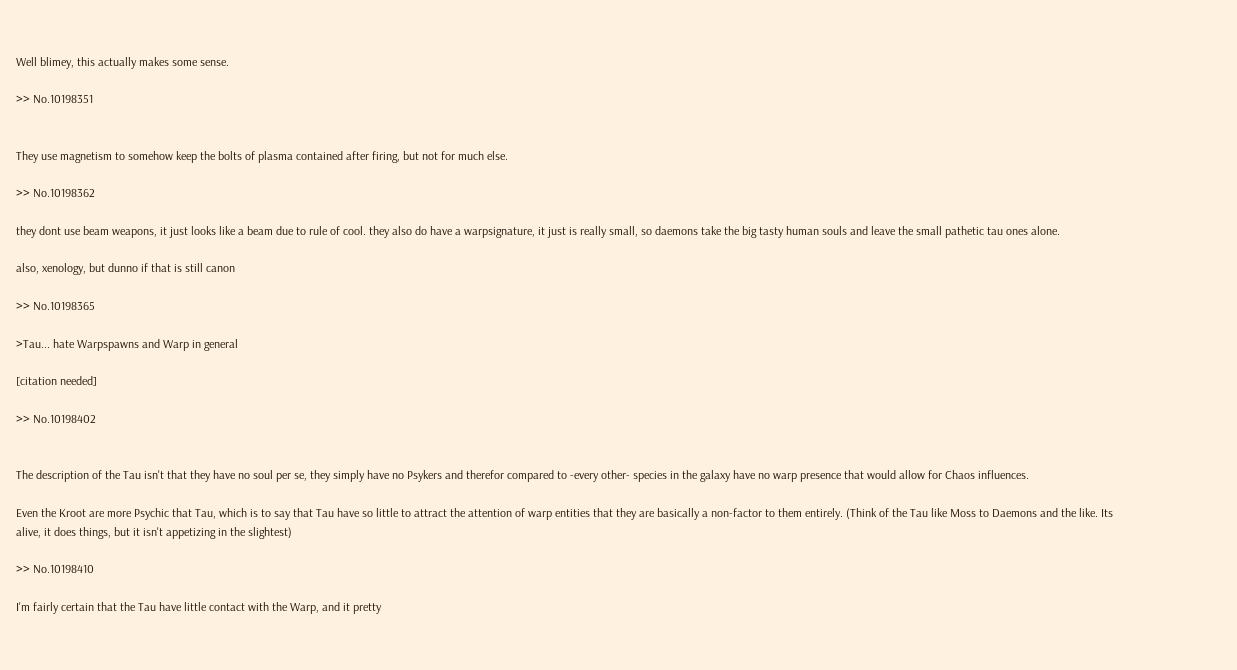Well blimey, this actually makes some sense.

>> No.10198351


They use magnetism to somehow keep the bolts of plasma contained after firing, but not for much else.

>> No.10198362

they dont use beam weapons, it just looks like a beam due to rule of cool. they also do have a warpsignature, it just is really small, so daemons take the big tasty human souls and leave the small pathetic tau ones alone.

also, xenology, but dunno if that is still canon

>> No.10198365

>Tau... hate Warpspawns and Warp in general

[citation needed]

>> No.10198402


The description of the Tau isn't that they have no soul per se, they simply have no Psykers and therefor compared to -every other- species in the galaxy have no warp presence that would allow for Chaos influences.

Even the Kroot are more Psychic that Tau, which is to say that Tau have so little to attract the attention of warp entities that they are basically a non-factor to them entirely. (Think of the Tau like Moss to Daemons and the like. Its alive, it does things, but it isn't appetizing in the slightest)

>> No.10198410

I'm fairly certain that the Tau have little contact with the Warp, and it pretty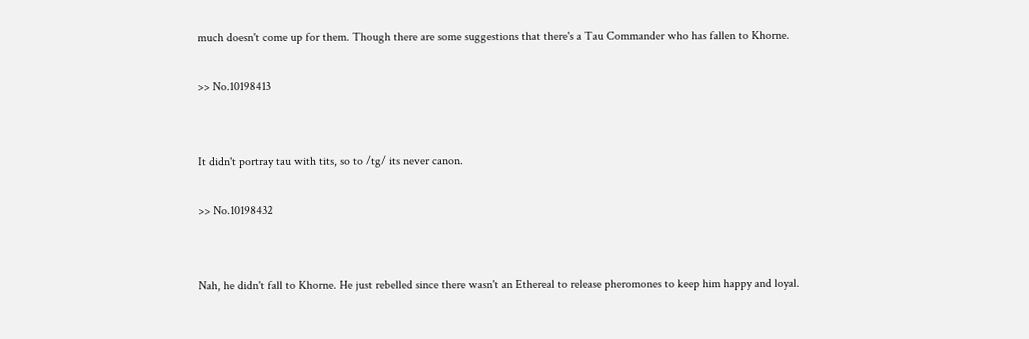much doesn't come up for them. Though there are some suggestions that there's a Tau Commander who has fallen to Khorne.

>> No.10198413


It didn't portray tau with tits, so to /tg/ its never canon.

>> No.10198432


Nah, he didn't fall to Khorne. He just rebelled since there wasn't an Ethereal to release pheromones to keep him happy and loyal.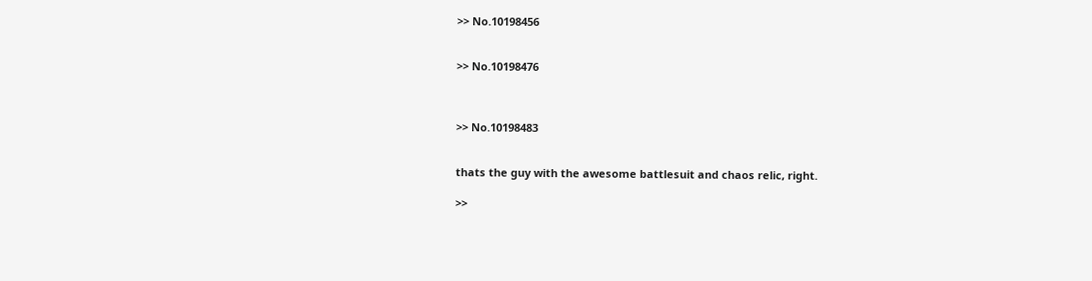>> No.10198456


>> No.10198476



>> No.10198483


thats the guy with the awesome battlesuit and chaos relic, right.

>>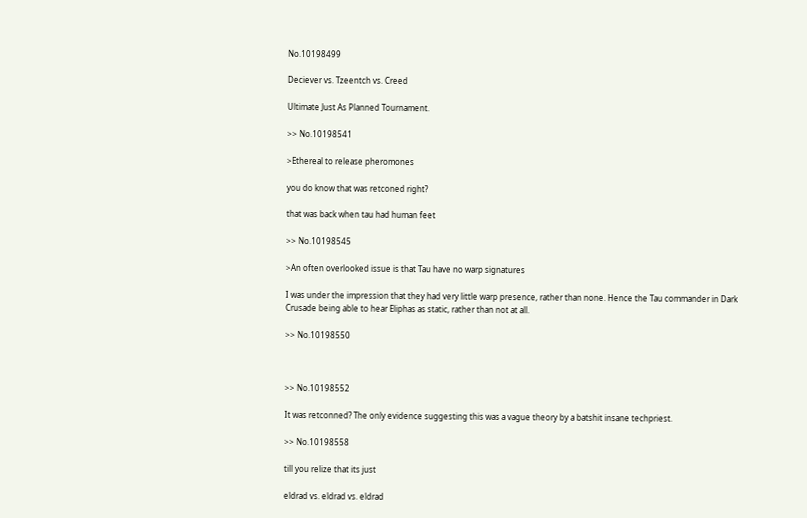No.10198499

Deciever vs. Tzeentch vs. Creed

Ultimate Just As Planned Tournament.

>> No.10198541

>Ethereal to release pheromones

you do know that was retconed right?

that was back when tau had human feet

>> No.10198545

>An often overlooked issue is that Tau have no warp signatures

I was under the impression that they had very little warp presence, rather than none. Hence the Tau commander in Dark Crusade being able to hear Eliphas as static, rather than not at all.

>> No.10198550



>> No.10198552

It was retconned? The only evidence suggesting this was a vague theory by a batshit insane techpriest.

>> No.10198558

till you relize that its just

eldrad vs. eldrad vs. eldrad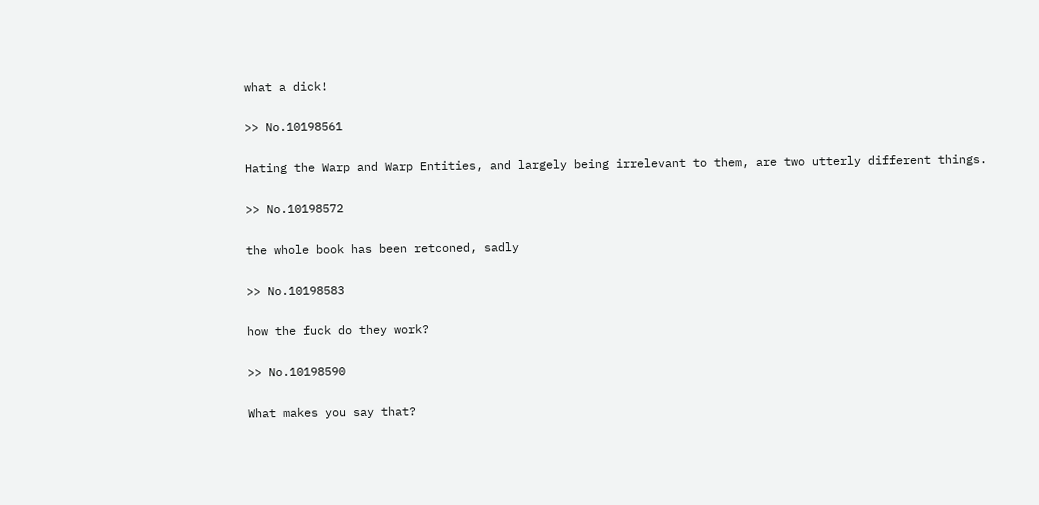what a dick!

>> No.10198561

Hating the Warp and Warp Entities, and largely being irrelevant to them, are two utterly different things.

>> No.10198572

the whole book has been retconed, sadly

>> No.10198583

how the fuck do they work?

>> No.10198590

What makes you say that?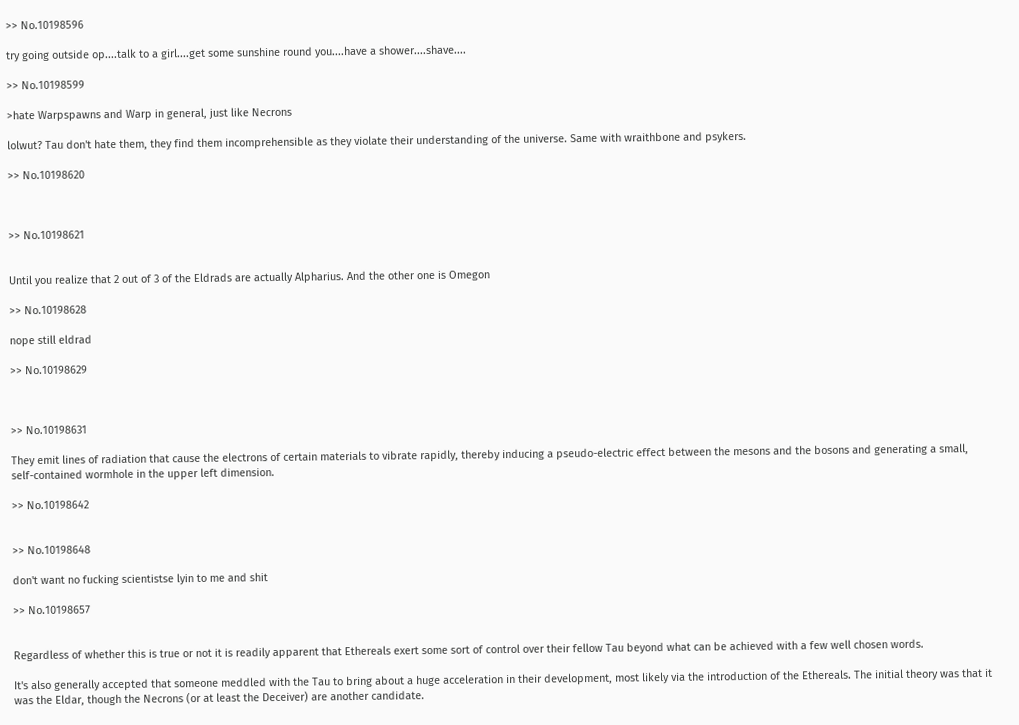>> No.10198596

try going outside op....talk to a girl....get some sunshine round you....have a shower....shave....

>> No.10198599

>hate Warpspawns and Warp in general, just like Necrons

lolwut? Tau don't hate them, they find them incomprehensible as they violate their understanding of the universe. Same with wraithbone and psykers.

>> No.10198620



>> No.10198621


Until you realize that 2 out of 3 of the Eldrads are actually Alpharius. And the other one is Omegon

>> No.10198628

nope still eldrad

>> No.10198629



>> No.10198631

They emit lines of radiation that cause the electrons of certain materials to vibrate rapidly, thereby inducing a pseudo-electric effect between the mesons and the bosons and generating a small, self-contained wormhole in the upper left dimension.

>> No.10198642


>> No.10198648

don't want no fucking scientistse lyin to me and shit

>> No.10198657


Regardless of whether this is true or not it is readily apparent that Ethereals exert some sort of control over their fellow Tau beyond what can be achieved with a few well chosen words.

It's also generally accepted that someone meddled with the Tau to bring about a huge acceleration in their development, most likely via the introduction of the Ethereals. The initial theory was that it was the Eldar, though the Necrons (or at least the Deceiver) are another candidate.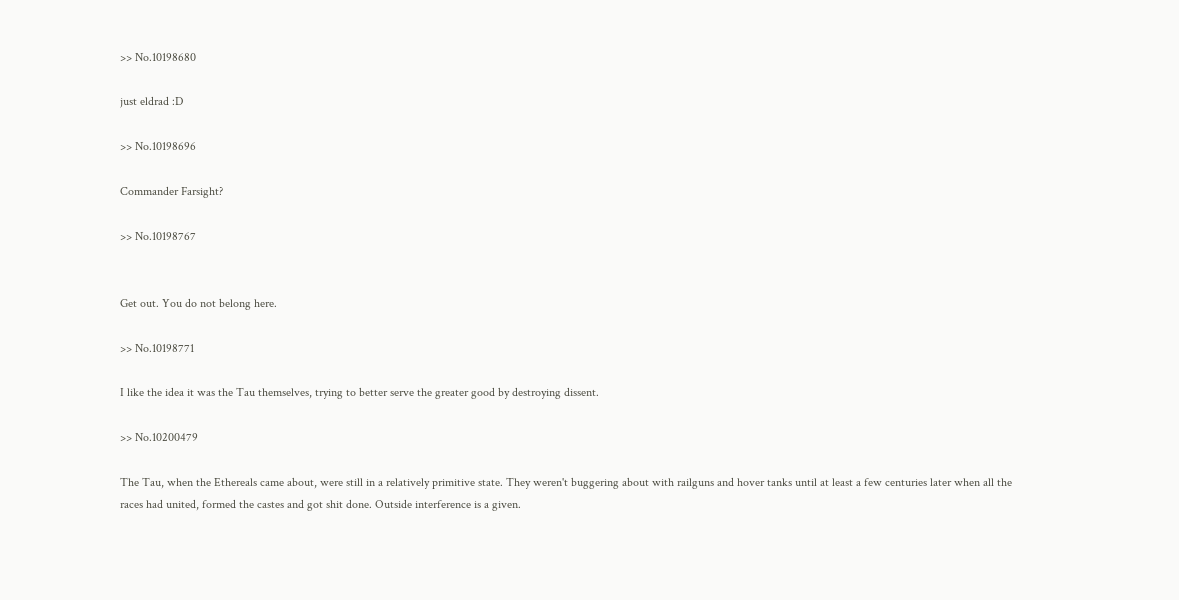>> No.10198680

just eldrad :D

>> No.10198696

Commander Farsight?

>> No.10198767


Get out. You do not belong here.

>> No.10198771

I like the idea it was the Tau themselves, trying to better serve the greater good by destroying dissent.

>> No.10200479

The Tau, when the Ethereals came about, were still in a relatively primitive state. They weren't buggering about with railguns and hover tanks until at least a few centuries later when all the races had united, formed the castes and got shit done. Outside interference is a given.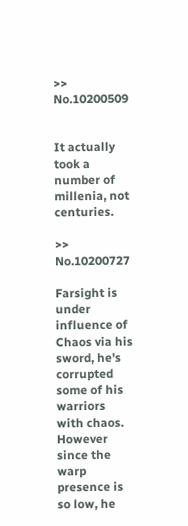>> No.10200509


It actually took a number of millenia, not centuries.

>> No.10200727

Farsight is under influence of Chaos via his sword, he's corrupted some of his warriors with chaos. However since the warp presence is so low, he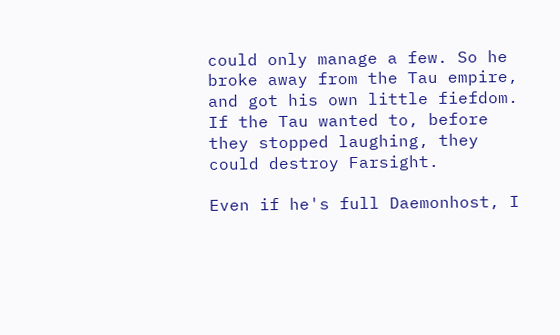could only manage a few. So he broke away from the Tau empire, and got his own little fiefdom. If the Tau wanted to, before they stopped laughing, they could destroy Farsight.

Even if he's full Daemonhost, I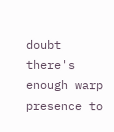doubt there's enough warp presence to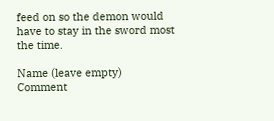feed on so the demon would have to stay in the sword most the time.

Name (leave empty)
Comment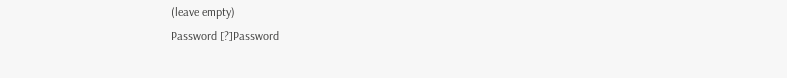(leave empty)
Password [?]Password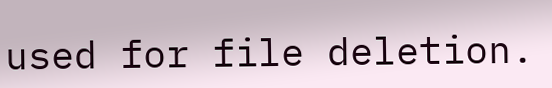used for file deletion.